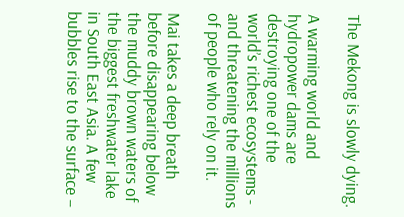The Mekong is slowly dying.

A warming world and hydropower dams are destroying one of the world’s richest ecosystems - and threatening the millions of people who rely on it.

Mai takes a deep breath before disappearing below the muddy brown waters of the biggest freshwater lake in South East Asia. A few bubbles rise to the surface –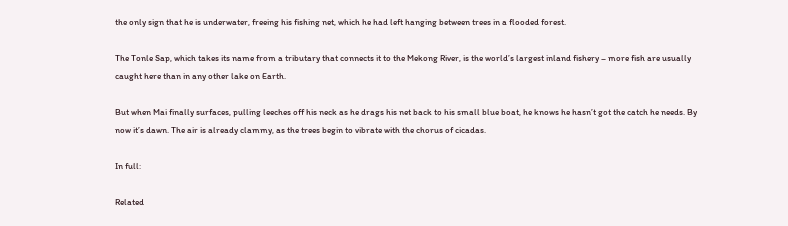the only sign that he is underwater, freeing his fishing net, which he had left hanging between trees in a flooded forest.

The Tonle Sap, which takes its name from a tributary that connects it to the Mekong River, is the world’s largest inland fishery – more fish are usually caught here than in any other lake on Earth.

But when Mai finally surfaces, pulling leeches off his neck as he drags his net back to his small blue boat, he knows he hasn’t got the catch he needs. By now it’s dawn. The air is already clammy, as the trees begin to vibrate with the chorus of cicadas.

In full:

Related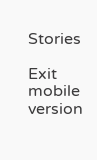Stories

Exit mobile version